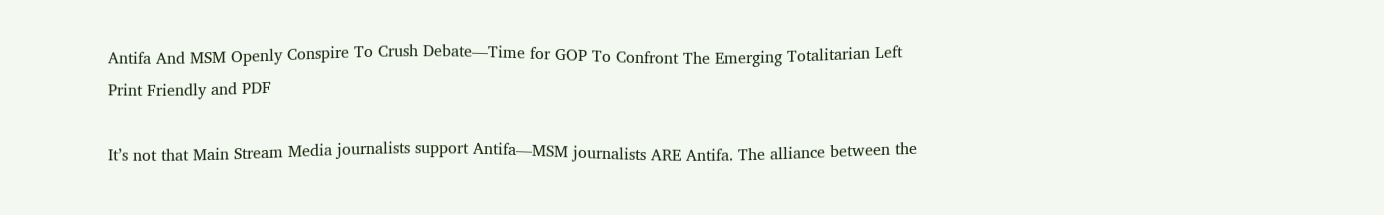Antifa And MSM Openly Conspire To Crush Debate—Time for GOP To Confront The Emerging Totalitarian Left
Print Friendly and PDF

It’s not that Main Stream Media journalists support Antifa—MSM journalists ARE Antifa. The alliance between the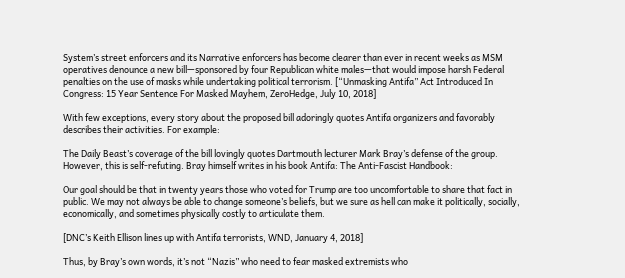System’s street enforcers and its Narrative enforcers has become clearer than ever in recent weeks as MSM operatives denounce a new bill—sponsored by four Republican white males—that would impose harsh Federal penalties on the use of masks while undertaking political terrorism. [“Unmasking Antifa” Act Introduced In Congress: 15 Year Sentence For Masked Mayhem, ZeroHedge, July 10, 2018]

With few exceptions, every story about the proposed bill adoringly quotes Antifa organizers and favorably describes their activities. For example:

The Daily Beast’s coverage of the bill lovingly quotes Dartmouth lecturer Mark Bray’s defense of the group. However, this is self-refuting. Bray himself writes in his book Antifa: The Anti-Fascist Handbook:

Our goal should be that in twenty years those who voted for Trump are too uncomfortable to share that fact in public. We may not always be able to change someone’s beliefs, but we sure as hell can make it politically, socially, economically, and sometimes physically costly to articulate them.

[DNC’s Keith Ellison lines up with Antifa terrorists, WND, January 4, 2018]

Thus, by Bray’s own words, it’s not “Nazis” who need to fear masked extremists who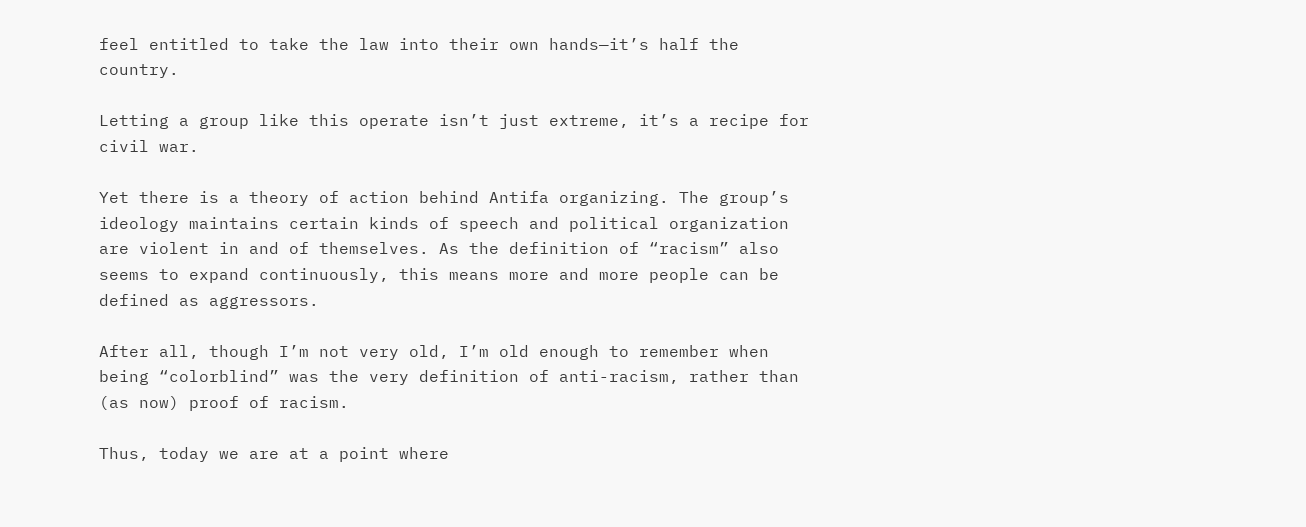feel entitled to take the law into their own hands—it’s half the country.

Letting a group like this operate isn’t just extreme, it’s a recipe for civil war.

Yet there is a theory of action behind Antifa organizing. The group’s ideology maintains certain kinds of speech and political organization are violent in and of themselves. As the definition of “racism” also seems to expand continuously, this means more and more people can be defined as aggressors.

After all, though I’m not very old, I’m old enough to remember when being “colorblind” was the very definition of anti-racism, rather than (as now) proof of racism.

Thus, today we are at a point where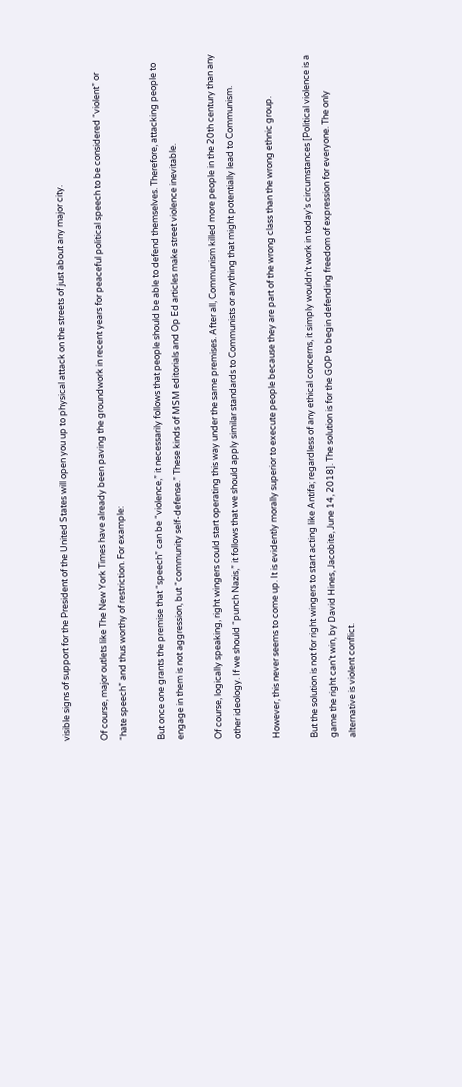visible signs of support for the President of the United States will open you up to physical attack on the streets of just about any major city.

Of course, major outlets like The New York Times have already been paving the groundwork in recent years for peaceful political speech to be considered “violent” or “hate speech” and thus worthy of restriction. For example:

But once one grants the premise that “speech” can be “violence,” it necessarily follows that people should be able to defend themselves. Therefore, attacking people to engage in them is not aggression, but “community self-defense.” These kinds of MSM editorials and Op Ed articles make street violence inevitable.

Of course, logically speaking, right wingers could start operating this way under the same premises. After all, Communism killed more people in the 20th century than any other ideology. If we should “punch Nazis,” it follows that we should apply similar standards to Communists or anything that might potentially lead to Communism.

However, this never seems to come up. It is evidently morally superior to execute people because they are part of the wrong class than the wrong ethnic group.

But the solution is not for right wingers to start acting like Antifa; regardless of any ethical concerns, it simply wouldn’t work in today’s circumstances [Political violence is a game the right can’t win, by David Hines, Jacobite, June 14, 2018]. The solution is for the GOP to begin defending freedom of expression for everyone. The only alternative is violent conflict.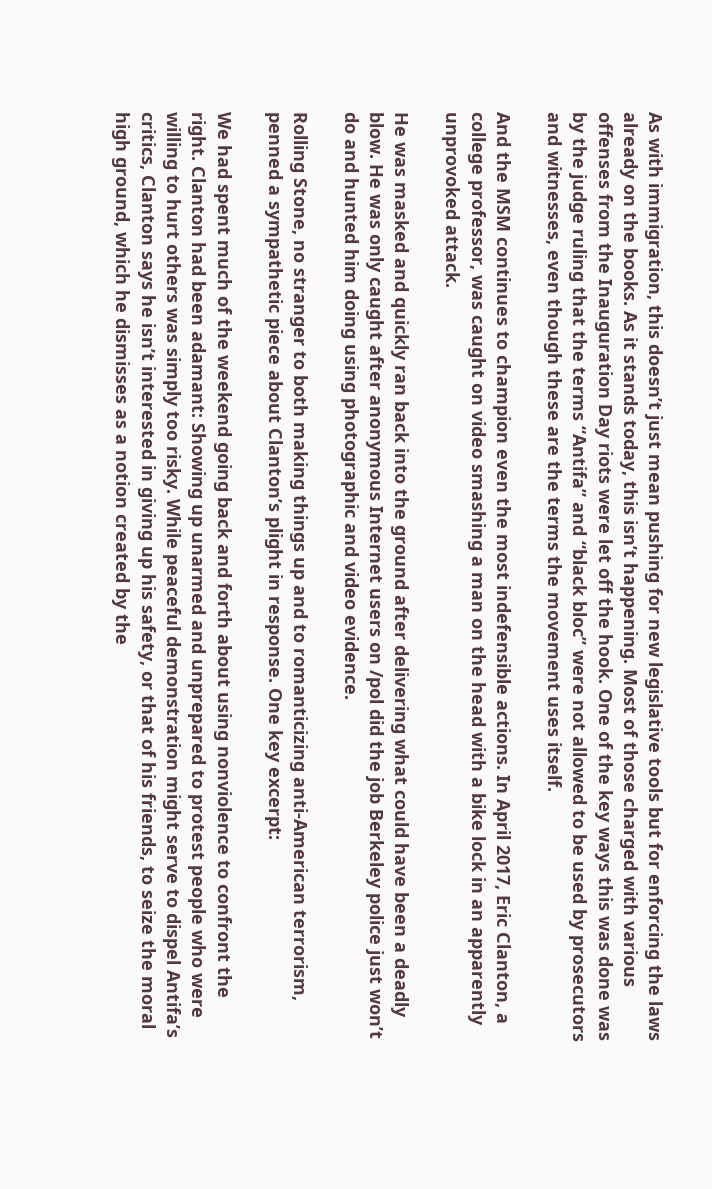As with immigration, this doesn’t just mean pushing for new legislative tools but for enforcing the laws already on the books. As it stands today, this isn’t happening. Most of those charged with various offenses from the Inauguration Day riots were let off the hook. One of the key ways this was done was by the judge ruling that the terms “Antifa” and “black bloc” were not allowed to be used by prosecutors and witnesses, even though these are the terms the movement uses itself.

And the MSM continues to champion even the most indefensible actions. In April 2017, Eric Clanton, a college professor, was caught on video smashing a man on the head with a bike lock in an apparently unprovoked attack.

He was masked and quickly ran back into the ground after delivering what could have been a deadly blow. He was only caught after anonymous Internet users on /pol did the job Berkeley police just won’t do and hunted him doing using photographic and video evidence.

Rolling Stone, no stranger to both making things up and to romanticizing anti-American terrorism, penned a sympathetic piece about Clanton’s plight in response. One key excerpt:

We had spent much of the weekend going back and forth about using nonviolence to confront the right. Clanton had been adamant: Showing up unarmed and unprepared to protest people who were willing to hurt others was simply too risky. While peaceful demonstration might serve to dispel Antifa’s critics, Clanton says he isn’t interested in giving up his safety, or that of his friends, to seize the moral high ground, which he dismisses as a notion created by the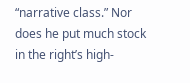“narrative class.” Nor does he put much stock in the right’s high-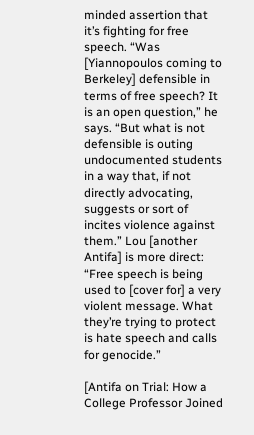minded assertion that it’s fighting for free speech. “Was [Yiannopoulos coming to Berkeley] defensible in terms of free speech? It is an open question,” he says. “But what is not defensible is outing undocumented students in a way that, if not directly advocating, suggests or sort of incites violence against them.” Lou [another Antifa] is more direct: “Free speech is being used to [cover for] a very violent message. What they’re trying to protect is hate speech and calls for genocide.”

[Antifa on Trial: How a College Professor Joined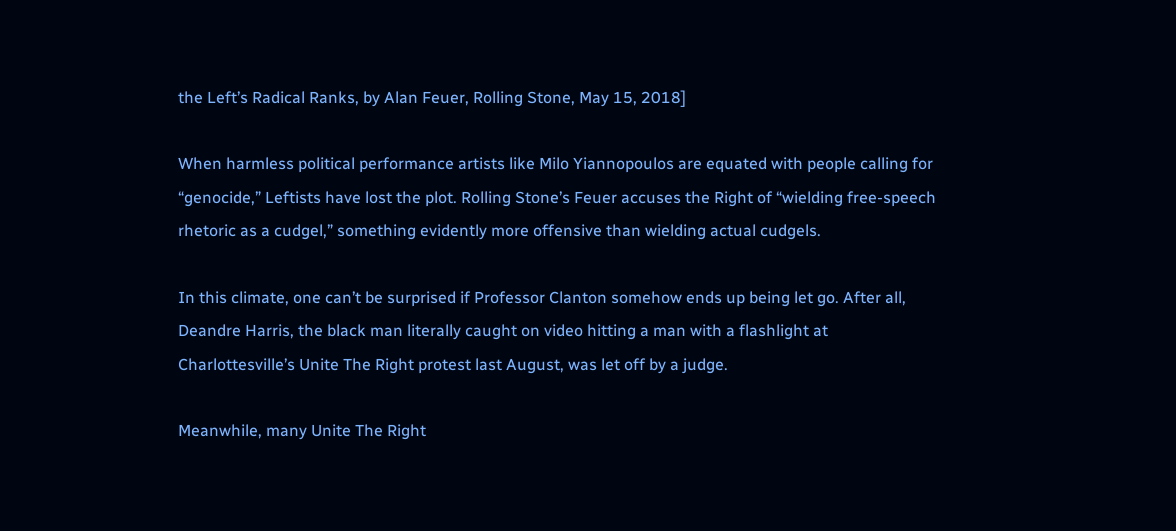the Left’s Radical Ranks, by Alan Feuer, Rolling Stone, May 15, 2018]

When harmless political performance artists like Milo Yiannopoulos are equated with people calling for “genocide,” Leftists have lost the plot. Rolling Stone’s Feuer accuses the Right of “wielding free-speech rhetoric as a cudgel,” something evidently more offensive than wielding actual cudgels.

In this climate, one can’t be surprised if Professor Clanton somehow ends up being let go. After all, Deandre Harris, the black man literally caught on video hitting a man with a flashlight at Charlottesville’s Unite The Right protest last August, was let off by a judge.

Meanwhile, many Unite The Right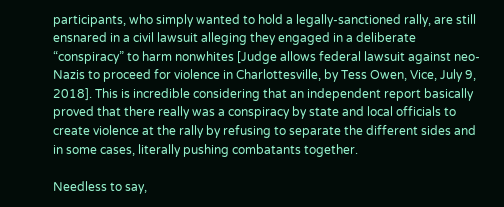participants, who simply wanted to hold a legally-sanctioned rally, are still ensnared in a civil lawsuit alleging they engaged in a deliberate “conspiracy” to harm nonwhites [Judge allows federal lawsuit against neo-Nazis to proceed for violence in Charlottesville, by Tess Owen, Vice, July 9, 2018]. This is incredible considering that an independent report basically proved that there really was a conspiracy by state and local officials to create violence at the rally by refusing to separate the different sides and in some cases, literally pushing combatants together.

Needless to say,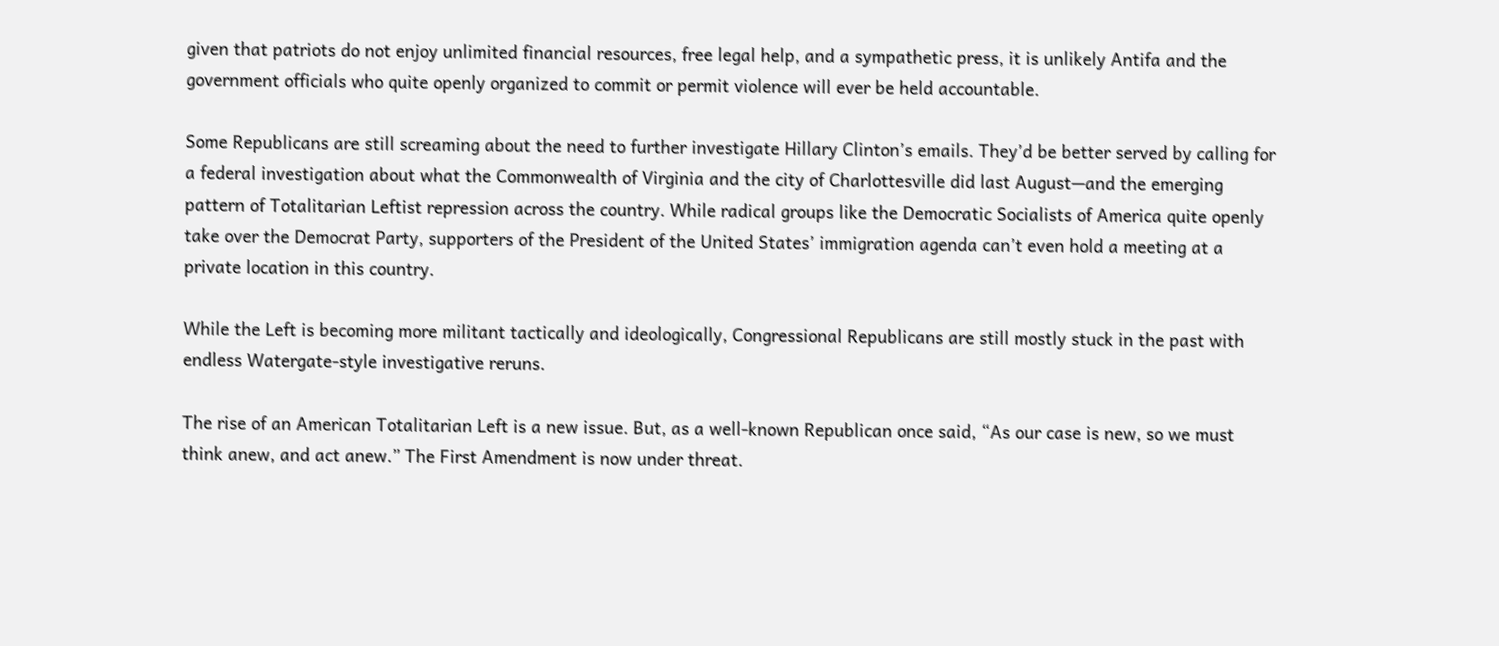given that patriots do not enjoy unlimited financial resources, free legal help, and a sympathetic press, it is unlikely Antifa and the government officials who quite openly organized to commit or permit violence will ever be held accountable.

Some Republicans are still screaming about the need to further investigate Hillary Clinton’s emails. They’d be better served by calling for a federal investigation about what the Commonwealth of Virginia and the city of Charlottesville did last August—and the emerging pattern of Totalitarian Leftist repression across the country. While radical groups like the Democratic Socialists of America quite openly take over the Democrat Party, supporters of the President of the United States’ immigration agenda can’t even hold a meeting at a private location in this country.

While the Left is becoming more militant tactically and ideologically, Congressional Republicans are still mostly stuck in the past with endless Watergate-style investigative reruns.

The rise of an American Totalitarian Left is a new issue. But, as a well-known Republican once said, “As our case is new, so we must think anew, and act anew.” The First Amendment is now under threat.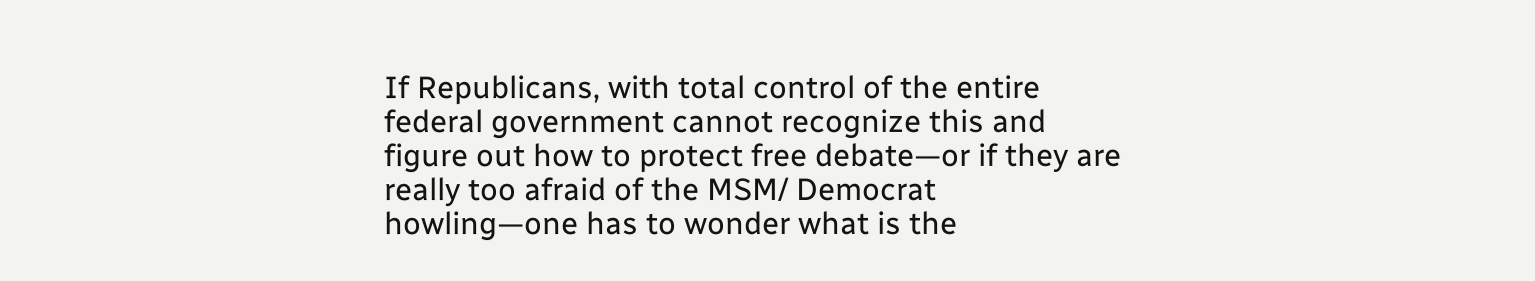If Republicans, with total control of the entire federal government cannot recognize this and figure out how to protect free debate—or if they are really too afraid of the MSM/ Democrat howling—one has to wonder what is the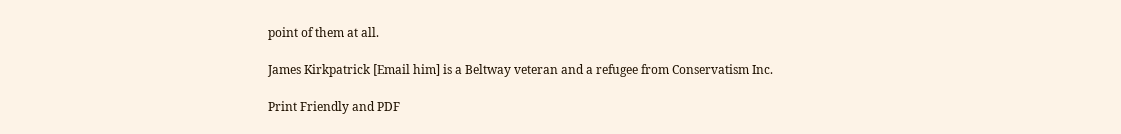point of them at all.

James Kirkpatrick [Email him] is a Beltway veteran and a refugee from Conservatism Inc.

Print Friendly and PDF